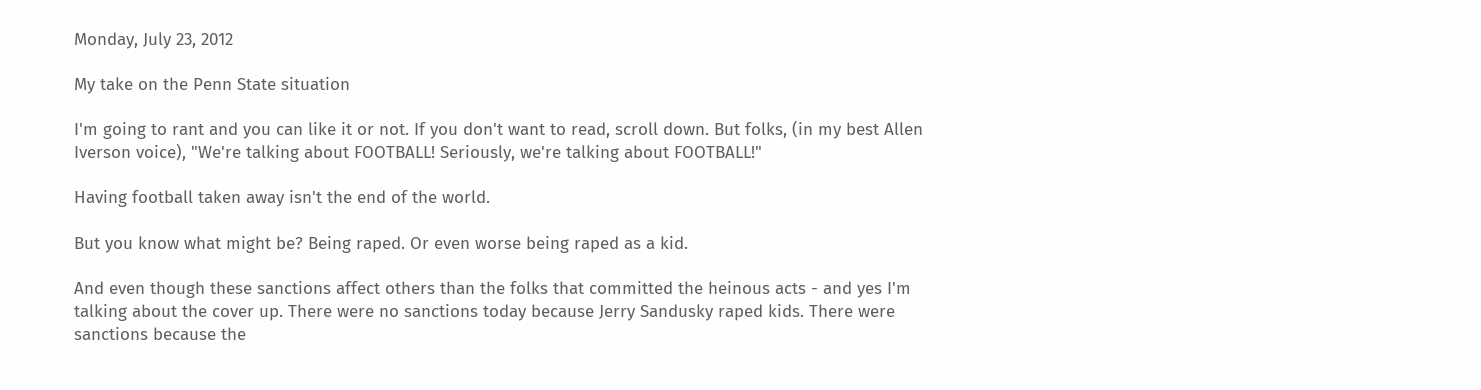Monday, July 23, 2012

My take on the Penn State situation

I'm going to rant and you can like it or not. If you don't want to read, scroll down. But folks, (in my best Allen Iverson voice), "We're talking about FOOTBALL! Seriously, we're talking about FOOTBALL!"

Having football taken away isn't the end of the world.

But you know what might be? Being raped. Or even worse being raped as a kid.

And even though these sanctions affect others than the folks that committed the heinous acts - and yes I'm talking about the cover up. There were no sanctions today because Jerry Sandusky raped kids. There were sanctions because the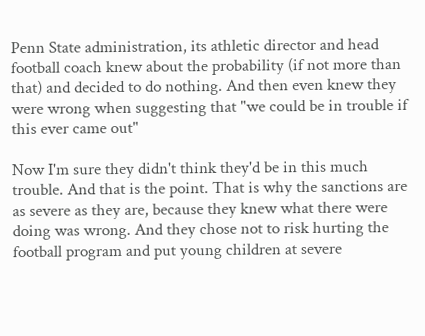Penn State administration, its athletic director and head football coach knew about the probability (if not more than that) and decided to do nothing. And then even knew they were wrong when suggesting that "we could be in trouble if this ever came out"

Now I'm sure they didn't think they'd be in this much trouble. And that is the point. That is why the sanctions are as severe as they are, because they knew what there were doing was wrong. And they chose not to risk hurting the football program and put young children at severe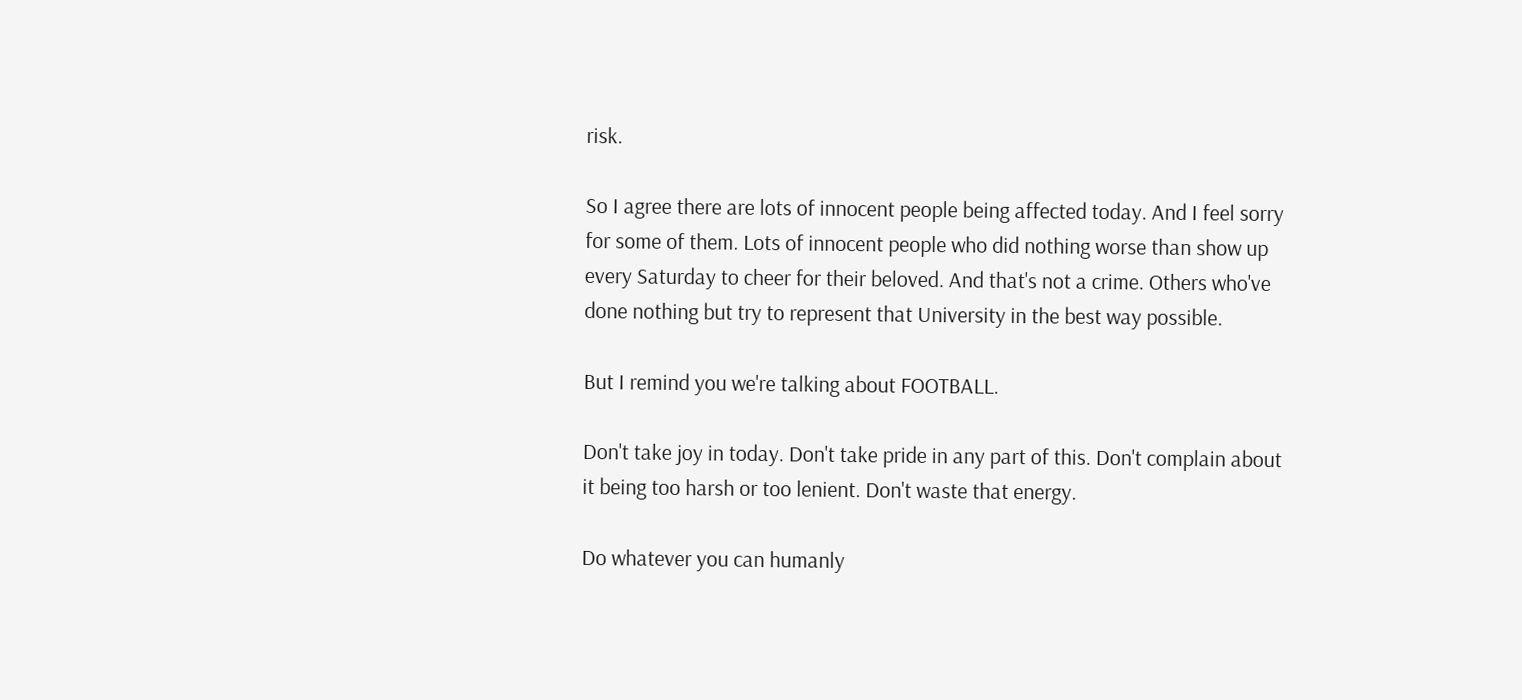risk.

So I agree there are lots of innocent people being affected today. And I feel sorry for some of them. Lots of innocent people who did nothing worse than show up every Saturday to cheer for their beloved. And that's not a crime. Others who've done nothing but try to represent that University in the best way possible.

But I remind you we're talking about FOOTBALL.

Don't take joy in today. Don't take pride in any part of this. Don't complain about it being too harsh or too lenient. Don't waste that energy.

Do whatever you can humanly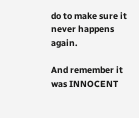do to make sure it never happens again.

And remember it was INNOCENT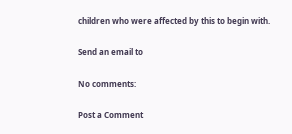children who were affected by this to begin with.

Send an email to

No comments:

Post a Comment